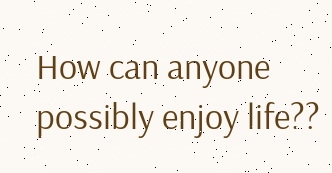How can anyone possibly enjoy life??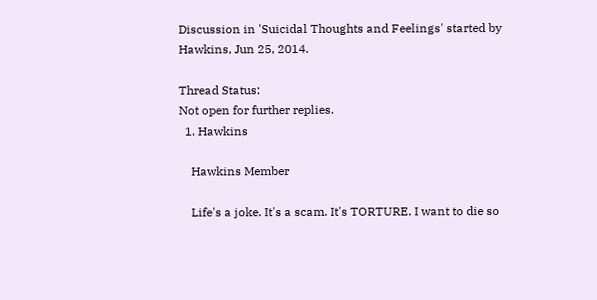Discussion in 'Suicidal Thoughts and Feelings' started by Hawkins, Jun 25, 2014.

Thread Status:
Not open for further replies.
  1. Hawkins

    Hawkins Member

    Life's a joke. It's a scam. It's TORTURE. I want to die so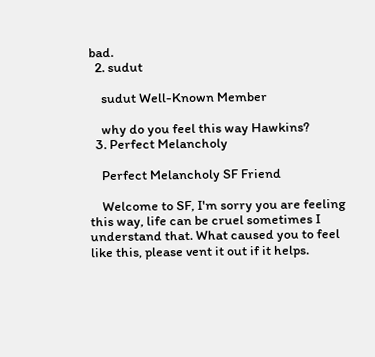bad.
  2. sudut

    sudut Well-Known Member

    why do you feel this way Hawkins?
  3. Perfect Melancholy

    Perfect Melancholy SF Friend

    Welcome to SF, I'm sorry you are feeling this way, life can be cruel sometimes I understand that. What caused you to feel like this, please vent it out if it helps.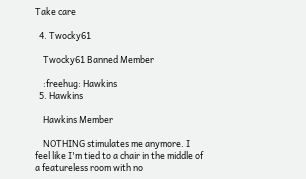Take care

  4. Twocky61

    Twocky61 Banned Member

    :freehug: Hawkins
  5. Hawkins

    Hawkins Member

    NOTHING stimulates me anymore. I feel like I'm tied to a chair in the middle of a featureless room with no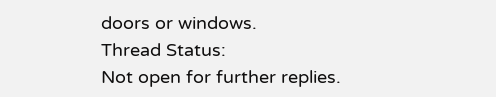doors or windows.
Thread Status:
Not open for further replies.